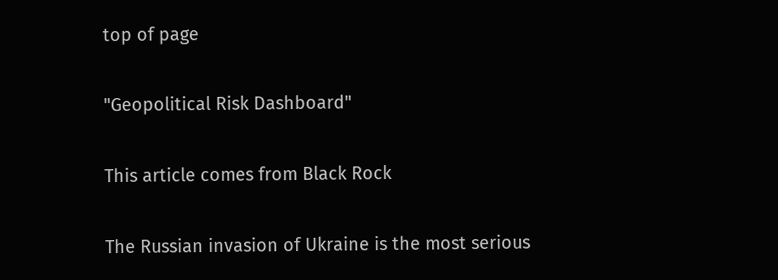top of page

"Geopolitical Risk Dashboard"

This article comes from Black Rock

The Russian invasion of Ukraine is the most serious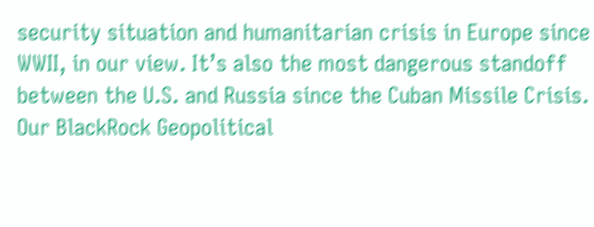security situation and humanitarian crisis in Europe since WWII, in our view. It’s also the most dangerous standoff between the U.S. and Russia since the Cuban Missile Crisis. Our BlackRock Geopolitical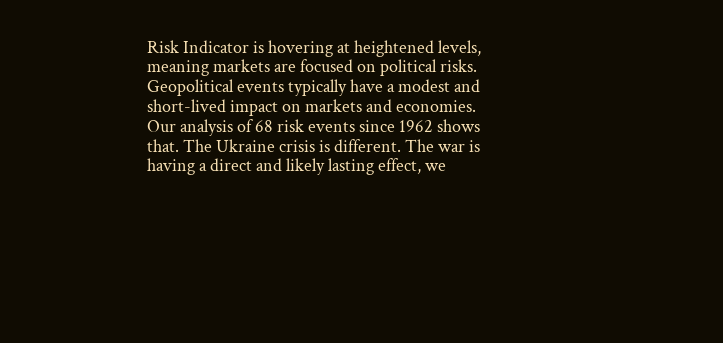Risk Indicator is hovering at heightened levels, meaning markets are focused on political risks.
Geopolitical events typically have a modest and short-lived impact on markets and economies. Our analysis of 68 risk events since 1962 shows that. The Ukraine crisis is different. The war is having a direct and likely lasting effect, we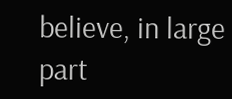believe, in large part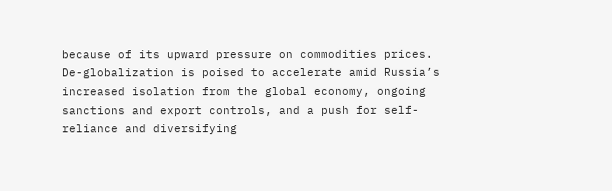because of its upward pressure on commodities prices. De-globalization is poised to accelerate amid Russia’s increased isolation from the global economy, ongoing sanctions and export controls, and a push for self-reliance and diversifying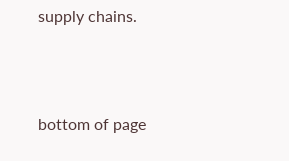supply chains.



bottom of page